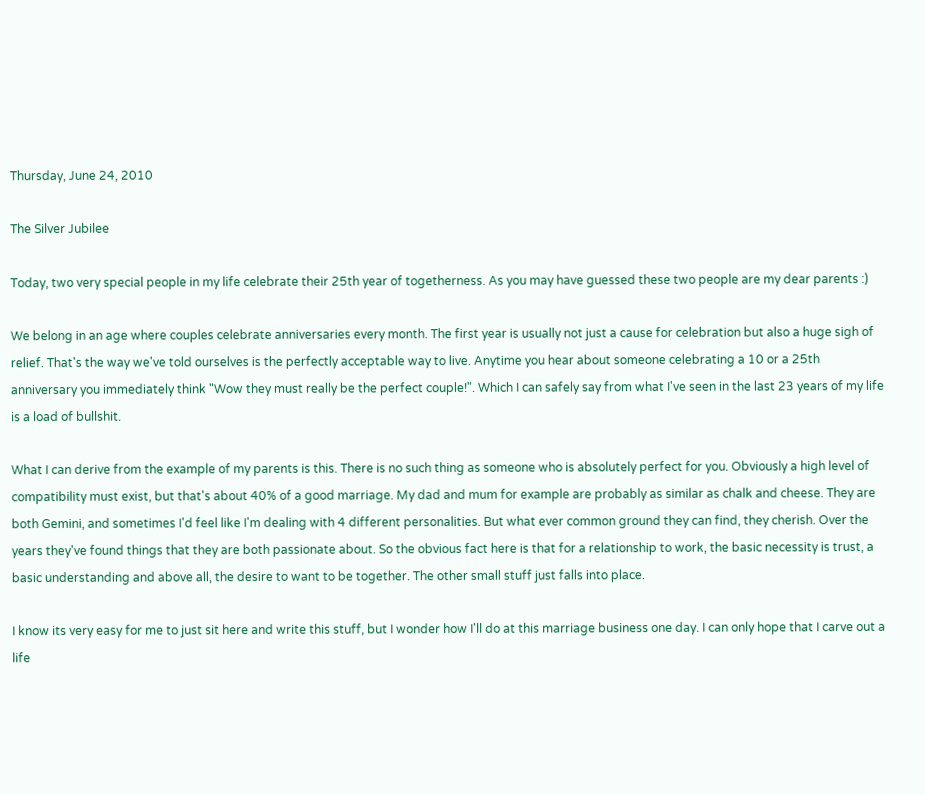Thursday, June 24, 2010

The Silver Jubilee

Today, two very special people in my life celebrate their 25th year of togetherness. As you may have guessed these two people are my dear parents :)

We belong in an age where couples celebrate anniversaries every month. The first year is usually not just a cause for celebration but also a huge sigh of relief. That's the way we've told ourselves is the perfectly acceptable way to live. Anytime you hear about someone celebrating a 10 or a 25th anniversary you immediately think "Wow they must really be the perfect couple!". Which I can safely say from what I've seen in the last 23 years of my life is a load of bullshit.

What I can derive from the example of my parents is this. There is no such thing as someone who is absolutely perfect for you. Obviously a high level of compatibility must exist, but that's about 40% of a good marriage. My dad and mum for example are probably as similar as chalk and cheese. They are both Gemini, and sometimes I'd feel like I'm dealing with 4 different personalities. But what ever common ground they can find, they cherish. Over the years they've found things that they are both passionate about. So the obvious fact here is that for a relationship to work, the basic necessity is trust, a basic understanding and above all, the desire to want to be together. The other small stuff just falls into place.

I know its very easy for me to just sit here and write this stuff, but I wonder how I'll do at this marriage business one day. I can only hope that I carve out a life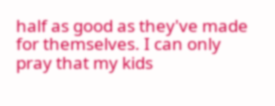half as good as they've made for themselves. I can only pray that my kids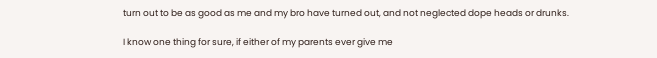turn out to be as good as me and my bro have turned out, and not neglected dope heads or drunks.

I know one thing for sure, if either of my parents ever give me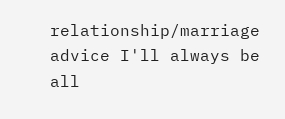relationship/marriage advice I'll always be all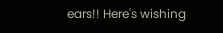ears!! Here's wishing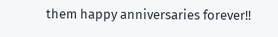them happy anniversaries forever!!